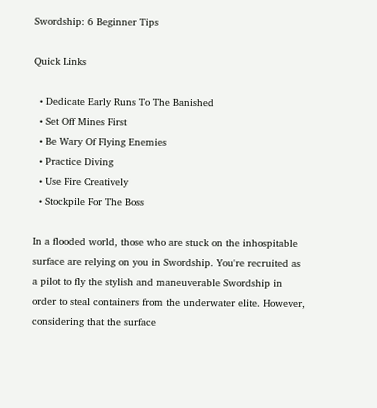Swordship: 6 Beginner Tips

Quick Links

  • Dedicate Early Runs To The Banished
  • Set Off Mines First
  • Be Wary Of Flying Enemies
  • Practice Diving
  • Use Fire Creatively
  • Stockpile For The Boss

In a flooded world, those who are stuck on the inhospitable surface are relying on you in Swordship. You're recruited as a pilot to fly the stylish and maneuverable Swordship in order to steal containers from the underwater elite. However, considering that the surface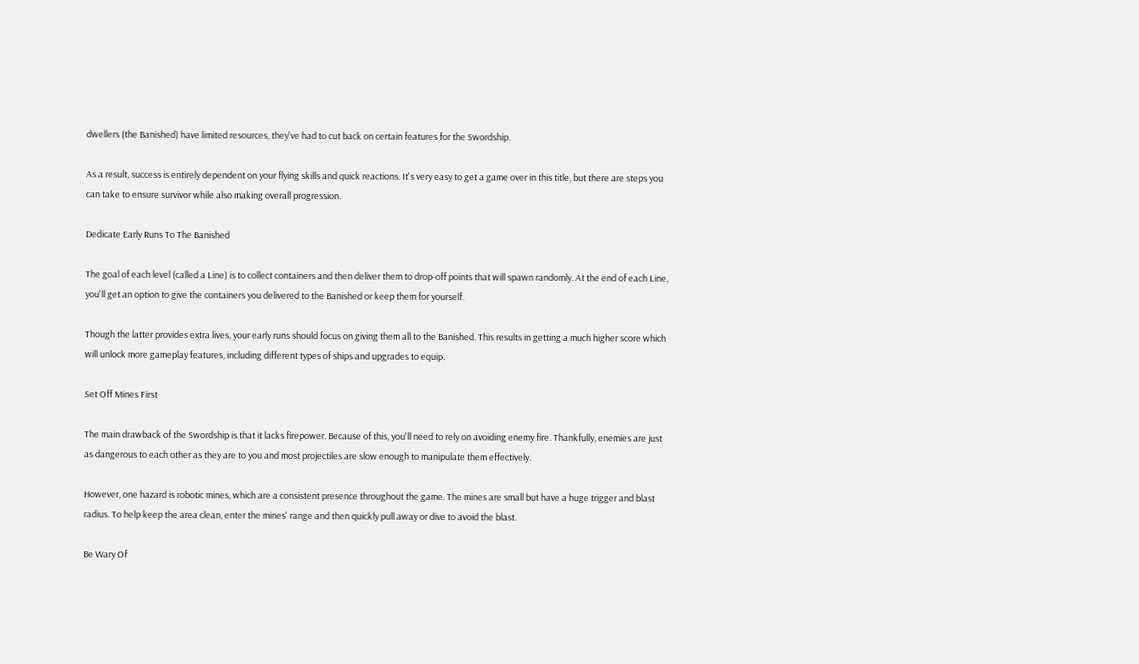dwellers (the Banished) have limited resources, they've had to cut back on certain features for the Swordship.

As a result, success is entirely dependent on your flying skills and quick reactions. It's very easy to get a game over in this title, but there are steps you can take to ensure survivor while also making overall progression.

Dedicate Early Runs To The Banished

The goal of each level (called a Line) is to collect containers and then deliver them to drop-off points that will spawn randomly. At the end of each Line, you'll get an option to give the containers you delivered to the Banished or keep them for yourself.

Though the latter provides extra lives, your early runs should focus on giving them all to the Banished. This results in getting a much higher score which will unlock more gameplay features, including different types of ships and upgrades to equip.

Set Off Mines First

The main drawback of the Swordship is that it lacks firepower. Because of this, you'll need to rely on avoiding enemy fire. Thankfully, enemies are just as dangerous to each other as they are to you and most projectiles are slow enough to manipulate them effectively.

However, one hazard is robotic mines, which are a consistent presence throughout the game. The mines are small but have a huge trigger and blast radius. To help keep the area clean, enter the mines' range and then quickly pull away or dive to avoid the blast.

Be Wary Of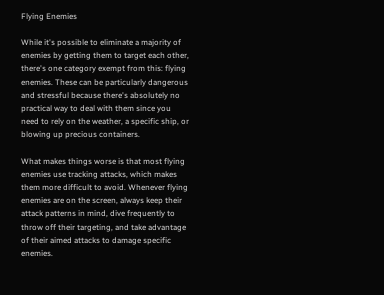Flying Enemies

While it's possible to eliminate a majority of enemies by getting them to target each other, there's one category exempt from this: flying enemies. These can be particularly dangerous and stressful because there's absolutely no practical way to deal with them since you need to rely on the weather, a specific ship, or blowing up precious containers.

What makes things worse is that most flying enemies use tracking attacks, which makes them more difficult to avoid. Whenever flying enemies are on the screen, always keep their attack patterns in mind, dive frequently to throw off their targeting, and take advantage of their aimed attacks to damage specific enemies.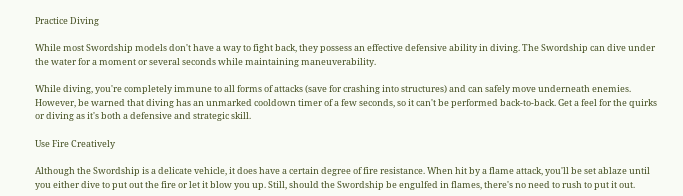Practice Diving

While most Swordship models don't have a way to fight back, they possess an effective defensive ability in diving. The Swordship can dive under the water for a moment or several seconds while maintaining maneuverability.

While diving, you're completely immune to all forms of attacks (save for crashing into structures) and can safely move underneath enemies. However, be warned that diving has an unmarked cooldown timer of a few seconds, so it can't be performed back-to-back. Get a feel for the quirks or diving as it's both a defensive and strategic skill.

Use Fire Creatively

Although the Swordship is a delicate vehicle, it does have a certain degree of fire resistance. When hit by a flame attack, you'll be set ablaze until you either dive to put out the fire or let it blow you up. Still, should the Swordship be engulfed in flames, there's no need to rush to put it out.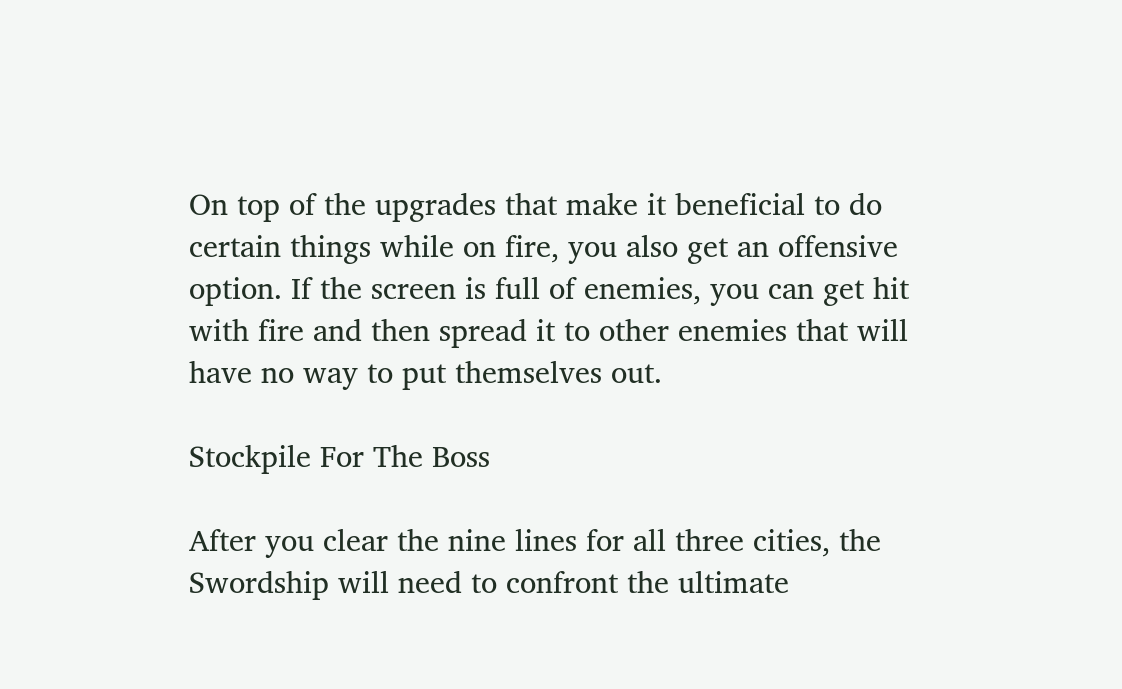On top of the upgrades that make it beneficial to do certain things while on fire, you also get an offensive option. If the screen is full of enemies, you can get hit with fire and then spread it to other enemies that will have no way to put themselves out.

Stockpile For The Boss

After you clear the nine lines for all three cities, the Swordship will need to confront the ultimate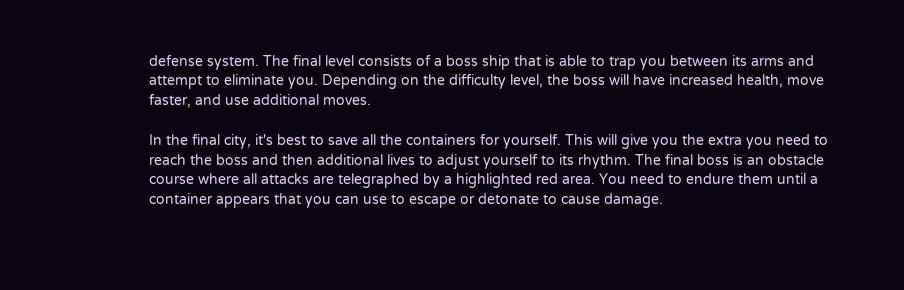defense system. The final level consists of a boss ship that is able to trap you between its arms and attempt to eliminate you. Depending on the difficulty level, the boss will have increased health, move faster, and use additional moves.

In the final city, it's best to save all the containers for yourself. This will give you the extra you need to reach the boss and then additional lives to adjust yourself to its rhythm. The final boss is an obstacle course where all attacks are telegraphed by a highlighted red area. You need to endure them until a container appears that you can use to escape or detonate to cause damage.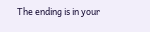The ending is in your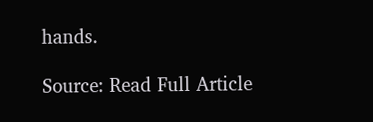hands.

Source: Read Full Article